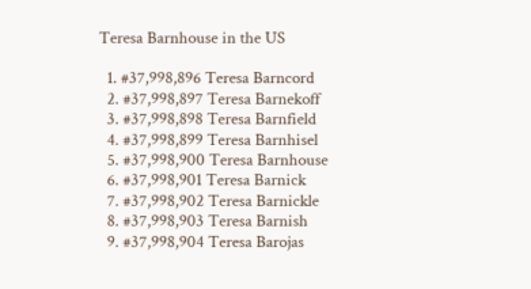Teresa Barnhouse in the US

  1. #37,998,896 Teresa Barncord
  2. #37,998,897 Teresa Barnekoff
  3. #37,998,898 Teresa Barnfield
  4. #37,998,899 Teresa Barnhisel
  5. #37,998,900 Teresa Barnhouse
  6. #37,998,901 Teresa Barnick
  7. #37,998,902 Teresa Barnickle
  8. #37,998,903 Teresa Barnish
  9. #37,998,904 Teresa Barojas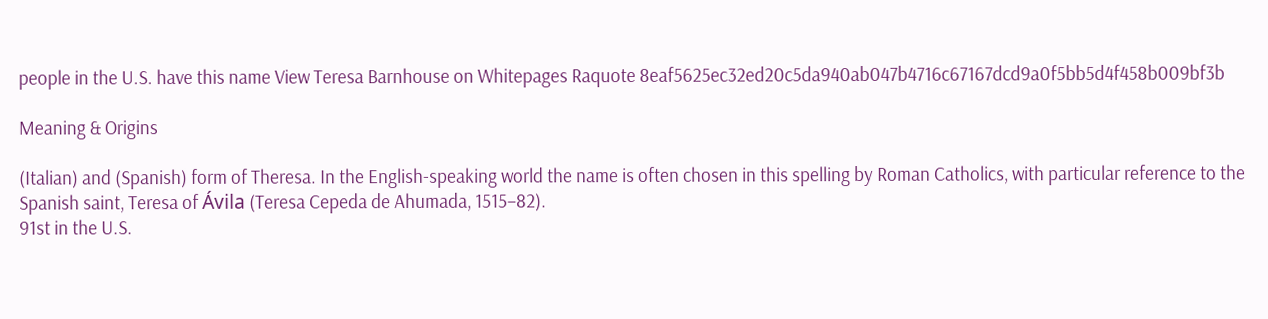people in the U.S. have this name View Teresa Barnhouse on Whitepages Raquote 8eaf5625ec32ed20c5da940ab047b4716c67167dcd9a0f5bb5d4f458b009bf3b

Meaning & Origins

(Italian) and (Spanish) form of Theresa. In the English-speaking world the name is often chosen in this spelling by Roman Catholics, with particular reference to the Spanish saint, Teresa of Ávila (Teresa Cepeda de Ahumada, 1515–82).
91st in the U.S.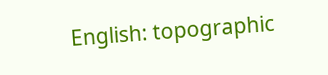English: topographic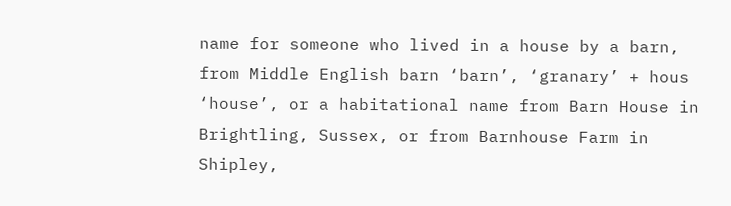name for someone who lived in a house by a barn, from Middle English barn ‘barn’, ‘granary’ + hous ‘house’, or a habitational name from Barn House in Brightling, Sussex, or from Barnhouse Farm in Shipley,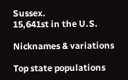Sussex.
15,641st in the U.S.

Nicknames & variations

Top state populations